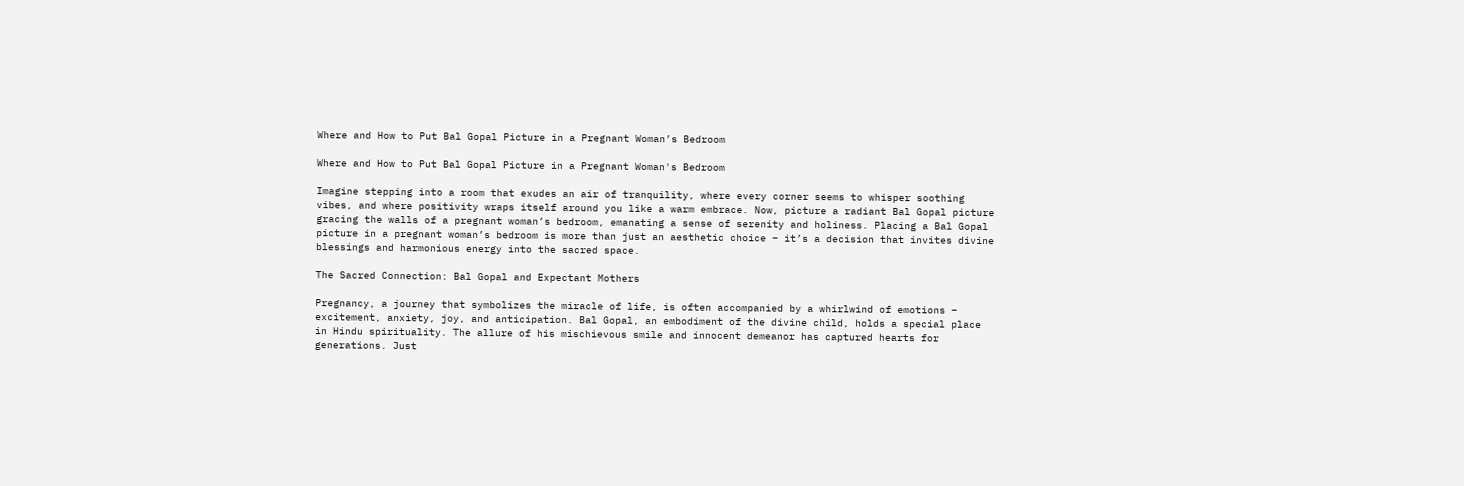Where and How to Put Bal Gopal Picture in a Pregnant Woman’s Bedroom

Where and How to Put Bal Gopal Picture in a Pregnant Woman's Bedroom

Imagine stepping into a room that exudes an air of tranquility, where every corner seems to whisper soothing vibes, and where positivity wraps itself around you like a warm embrace. Now, picture a radiant Bal Gopal picture gracing the walls of a pregnant woman’s bedroom, emanating a sense of serenity and holiness. Placing a Bal Gopal picture in a pregnant woman’s bedroom is more than just an aesthetic choice – it’s a decision that invites divine blessings and harmonious energy into the sacred space.

The Sacred Connection: Bal Gopal and Expectant Mothers

Pregnancy, a journey that symbolizes the miracle of life, is often accompanied by a whirlwind of emotions – excitement, anxiety, joy, and anticipation. Bal Gopal, an embodiment of the divine child, holds a special place in Hindu spirituality. The allure of his mischievous smile and innocent demeanor has captured hearts for generations. Just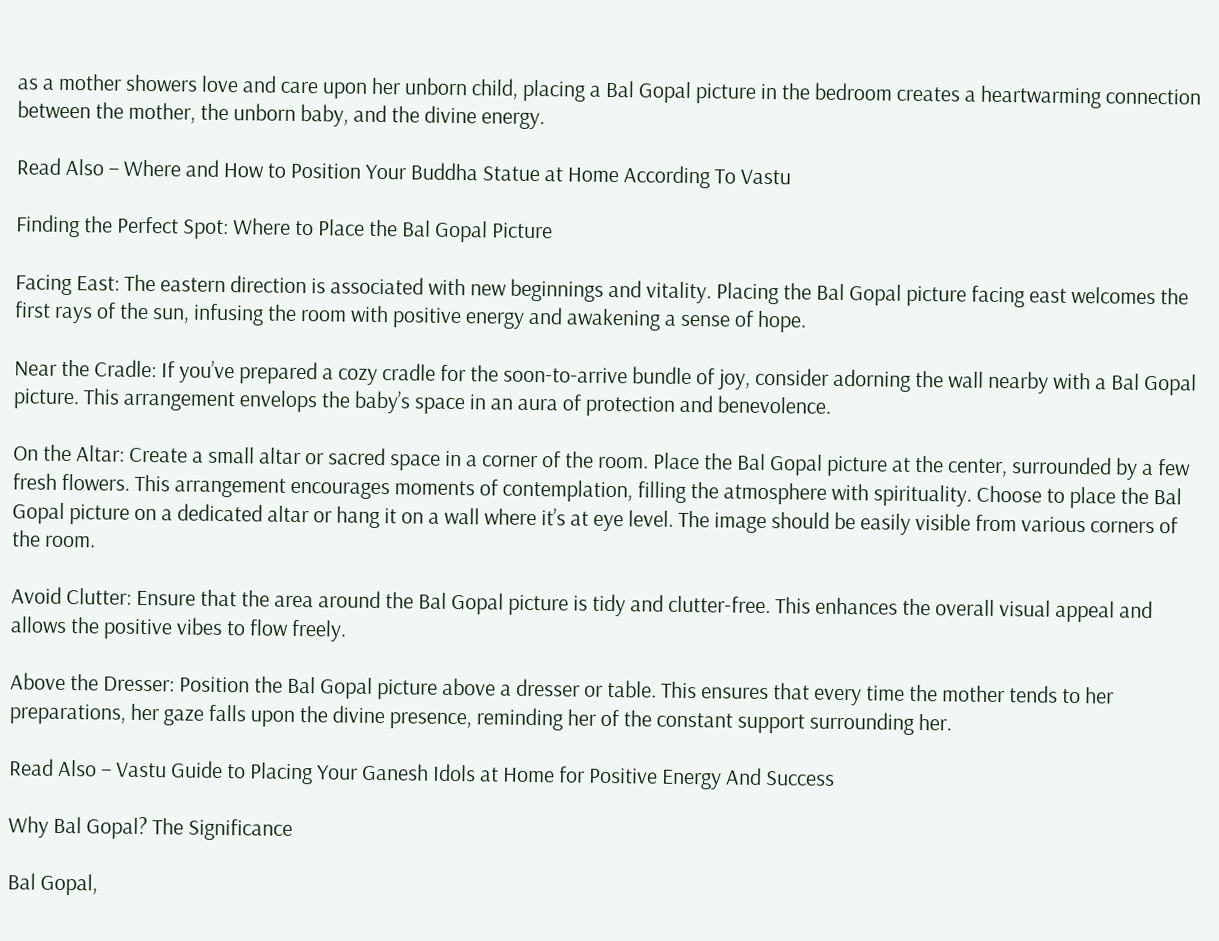as a mother showers love and care upon her unborn child, placing a Bal Gopal picture in the bedroom creates a heartwarming connection between the mother, the unborn baby, and the divine energy.

Read Also – Where and How to Position Your Buddha Statue at Home According To Vastu

Finding the Perfect Spot: Where to Place the Bal Gopal Picture

Facing East: The eastern direction is associated with new beginnings and vitality. Placing the Bal Gopal picture facing east welcomes the first rays of the sun, infusing the room with positive energy and awakening a sense of hope.

Near the Cradle: If you’ve prepared a cozy cradle for the soon-to-arrive bundle of joy, consider adorning the wall nearby with a Bal Gopal picture. This arrangement envelops the baby’s space in an aura of protection and benevolence.

On the Altar: Create a small altar or sacred space in a corner of the room. Place the Bal Gopal picture at the center, surrounded by a few fresh flowers. This arrangement encourages moments of contemplation, filling the atmosphere with spirituality. Choose to place the Bal Gopal picture on a dedicated altar or hang it on a wall where it’s at eye level. The image should be easily visible from various corners of the room.

Avoid Clutter: Ensure that the area around the Bal Gopal picture is tidy and clutter-free. This enhances the overall visual appeal and allows the positive vibes to flow freely.

Above the Dresser: Position the Bal Gopal picture above a dresser or table. This ensures that every time the mother tends to her preparations, her gaze falls upon the divine presence, reminding her of the constant support surrounding her.

Read Also – Vastu Guide to Placing Your Ganesh Idols at Home for Positive Energy And Success

Why Bal Gopal? The Significance

Bal Gopal,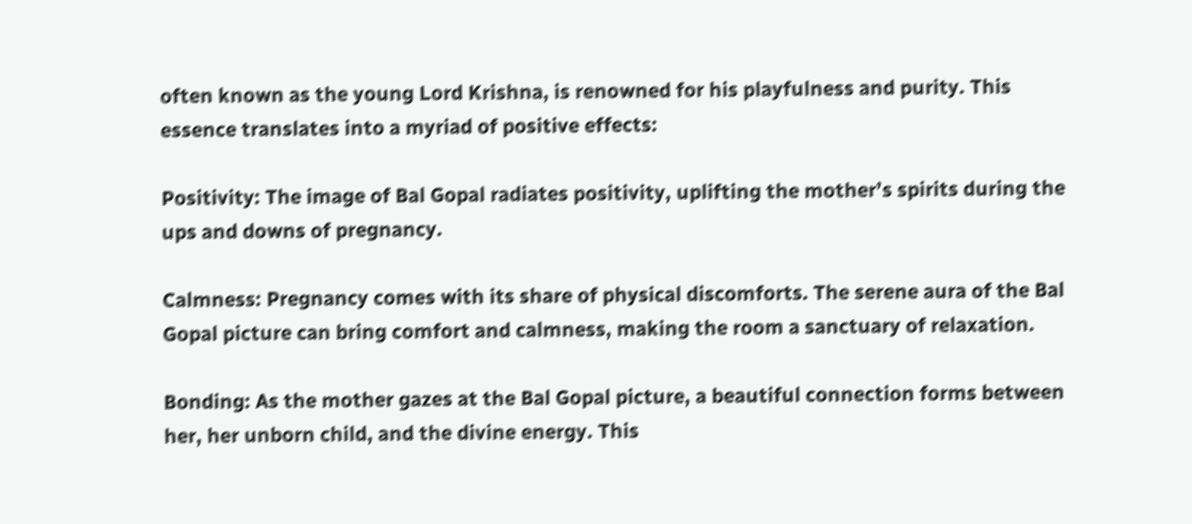often known as the young Lord Krishna, is renowned for his playfulness and purity. This essence translates into a myriad of positive effects:

Positivity: The image of Bal Gopal radiates positivity, uplifting the mother’s spirits during the ups and downs of pregnancy.

Calmness: Pregnancy comes with its share of physical discomforts. The serene aura of the Bal Gopal picture can bring comfort and calmness, making the room a sanctuary of relaxation.

Bonding: As the mother gazes at the Bal Gopal picture, a beautiful connection forms between her, her unborn child, and the divine energy. This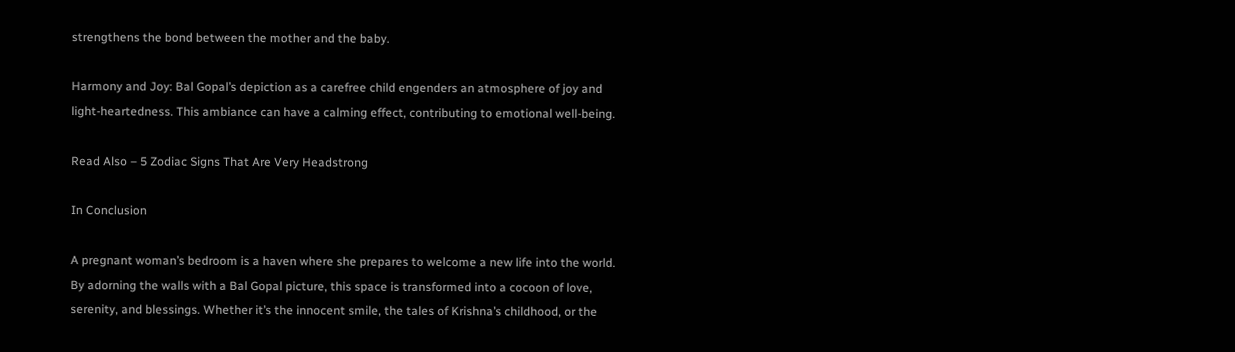strengthens the bond between the mother and the baby.

Harmony and Joy: Bal Gopal’s depiction as a carefree child engenders an atmosphere of joy and light-heartedness. This ambiance can have a calming effect, contributing to emotional well-being.

Read Also – 5 Zodiac Signs That Are Very Headstrong

In Conclusion

A pregnant woman’s bedroom is a haven where she prepares to welcome a new life into the world. By adorning the walls with a Bal Gopal picture, this space is transformed into a cocoon of love, serenity, and blessings. Whether it’s the innocent smile, the tales of Krishna’s childhood, or the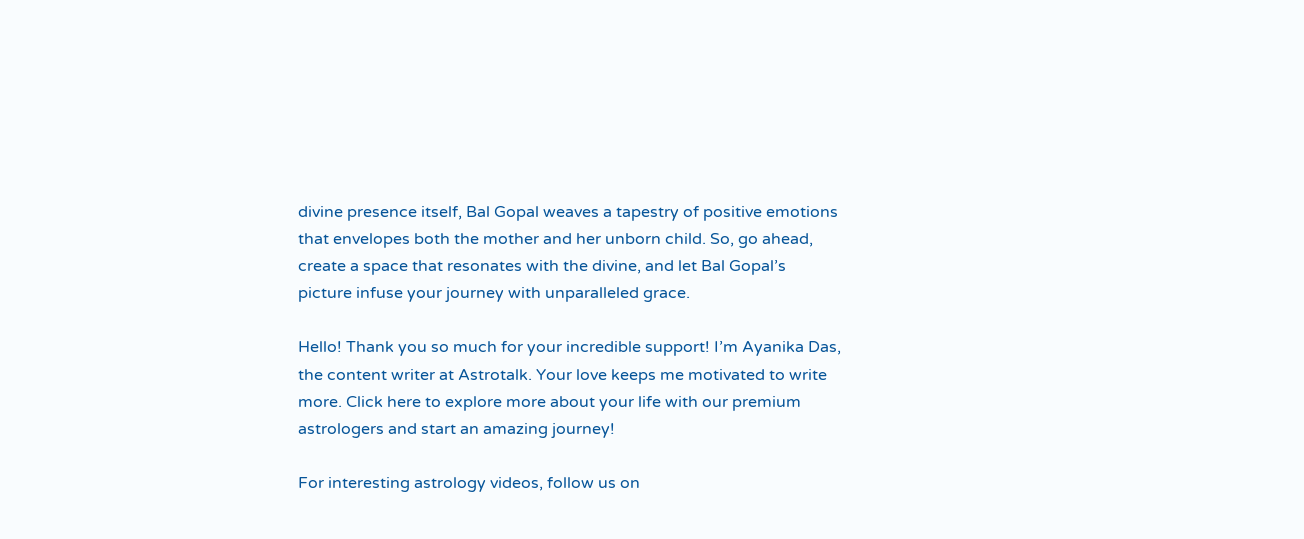divine presence itself, Bal Gopal weaves a tapestry of positive emotions that envelopes both the mother and her unborn child. So, go ahead, create a space that resonates with the divine, and let Bal Gopal’s picture infuse your journey with unparalleled grace.

Hello! Thank you so much for your incredible support! I’m Ayanika Das, the content writer at Astrotalk. Your love keeps me motivated to write more. Click here to explore more about your life with our premium astrologers and start an amazing journey!

For interesting astrology videos, follow us on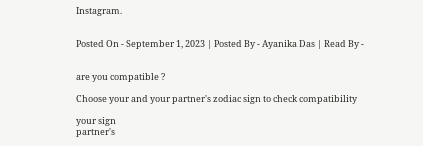Instagram.


Posted On - September 1, 2023 | Posted By - Ayanika Das | Read By -


are you compatible ?

Choose your and your partner's zodiac sign to check compatibility

your sign
partner's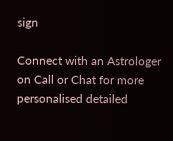sign

Connect with an Astrologer on Call or Chat for more personalised detailed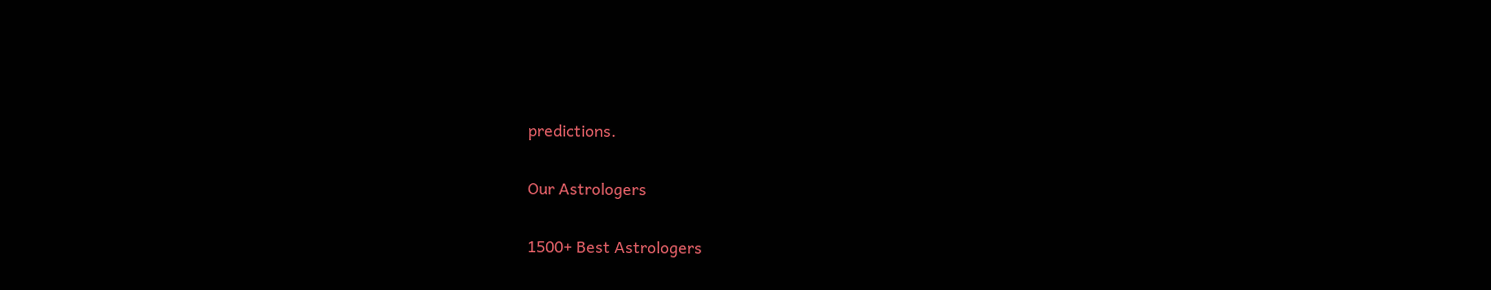predictions.

Our Astrologers

1500+ Best Astrologers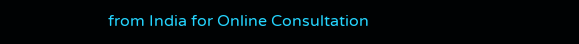from India for Online Consultation